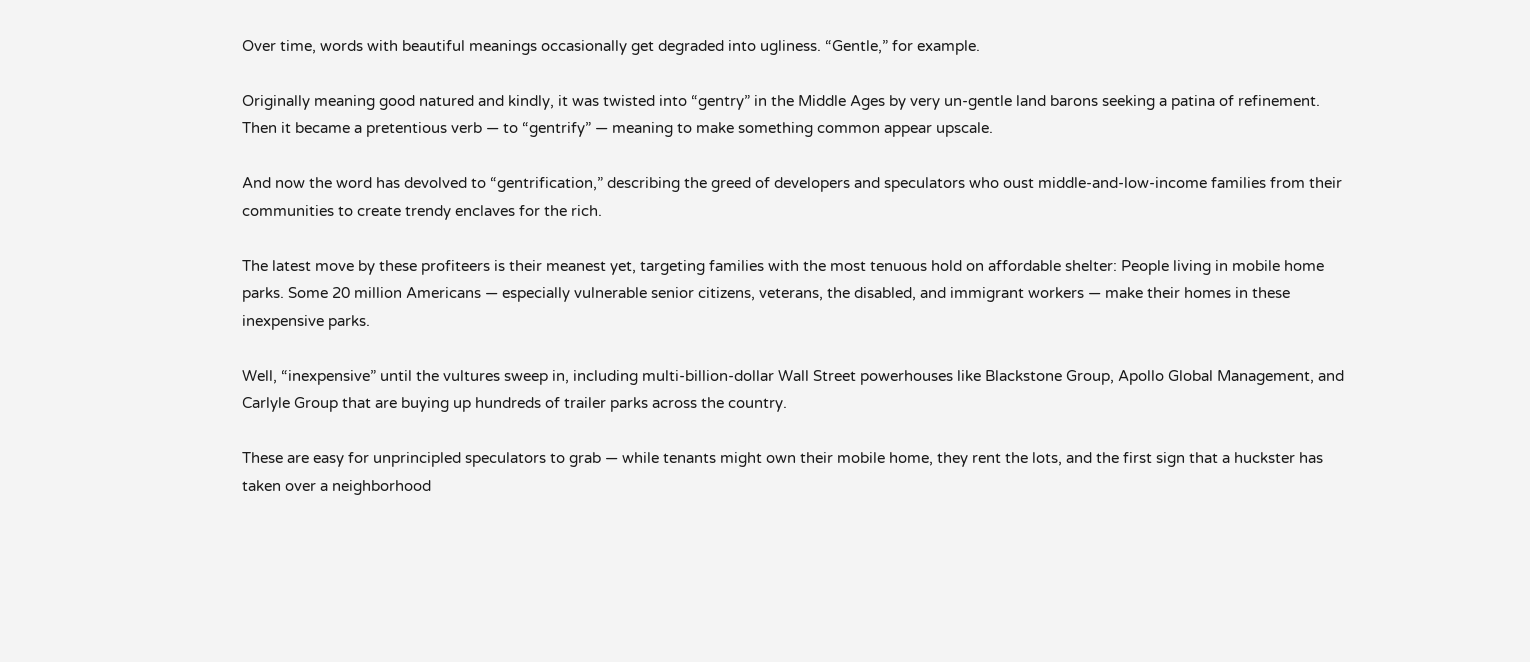Over time, words with beautiful meanings occasionally get degraded into ugliness. “Gentle,” for example.

Originally meaning good natured and kindly, it was twisted into “gentry” in the Middle Ages by very un-gentle land barons seeking a patina of refinement. Then it became a pretentious verb — to “gentrify” — meaning to make something common appear upscale.

And now the word has devolved to “gentrification,” describing the greed of developers and speculators who oust middle-and-low-income families from their communities to create trendy enclaves for the rich.

The latest move by these profiteers is their meanest yet, targeting families with the most tenuous hold on affordable shelter: People living in mobile home parks. Some 20 million Americans — especially vulnerable senior citizens, veterans, the disabled, and immigrant workers — make their homes in these inexpensive parks.

Well, “inexpensive” until the vultures sweep in, including multi-billion-dollar Wall Street powerhouses like Blackstone Group, Apollo Global Management, and Carlyle Group that are buying up hundreds of trailer parks across the country.

These are easy for unprincipled speculators to grab — while tenants might own their mobile home, they rent the lots, and the first sign that a huckster has taken over a neighborhood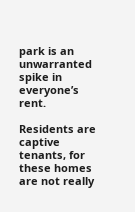park is an unwarranted spike in everyone’s rent.

Residents are captive tenants, for these homes are not really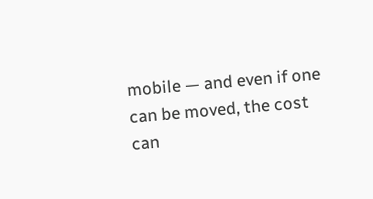mobile — and even if one can be moved, the cost can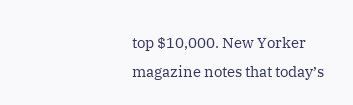top $10,000. New Yorker magazine notes that today’s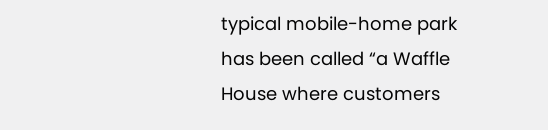typical mobile-home park has been called “a Waffle House where customers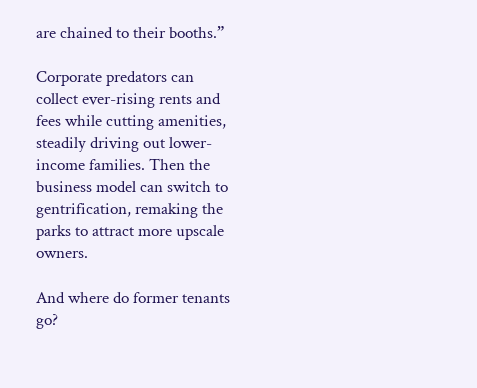are chained to their booths.”

Corporate predators can collect ever-rising rents and fees while cutting amenities, steadily driving out lower-income families. Then the business model can switch to gentrification, remaking the parks to attract more upscale owners.

And where do former tenants go?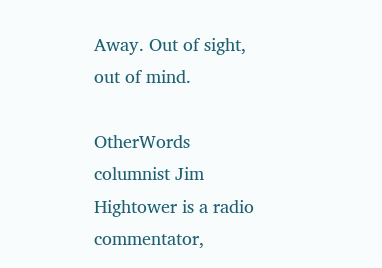Away. Out of sight, out of mind.

OtherWords columnist Jim Hightower is a radio commentator,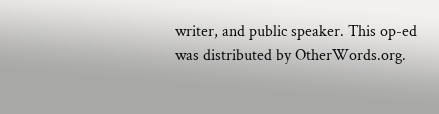writer, and public speaker. This op-ed was distributed by OtherWords.org.